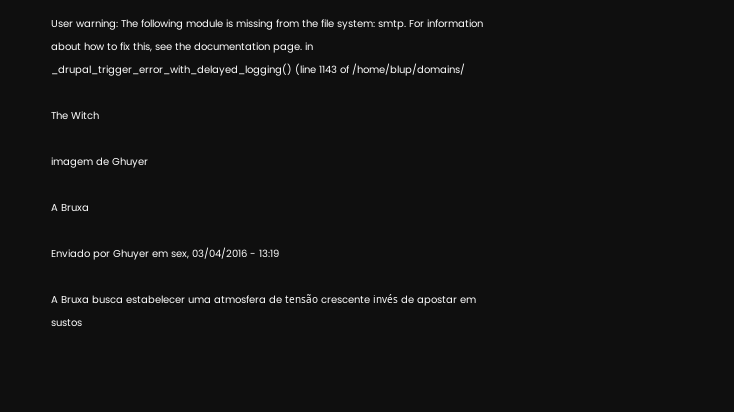User warning: The following module is missing from the file system: smtp. For information about how to fix this, see the documentation page. in _drupal_trigger_error_with_delayed_logging() (line 1143 of /home/blup/domains/

The Witch

imagem de Ghuyer

A Bruxa

Enviado por Ghuyer em sex, 03/04/2016 - 13:19

A Bruxa busca estabelecer uma atmosfera de tensão crescente invés de apostar em sustos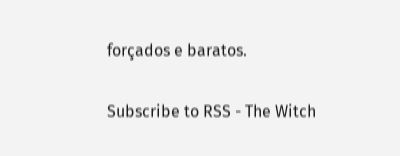forçados e baratos.

Subscribe to RSS - The Witch